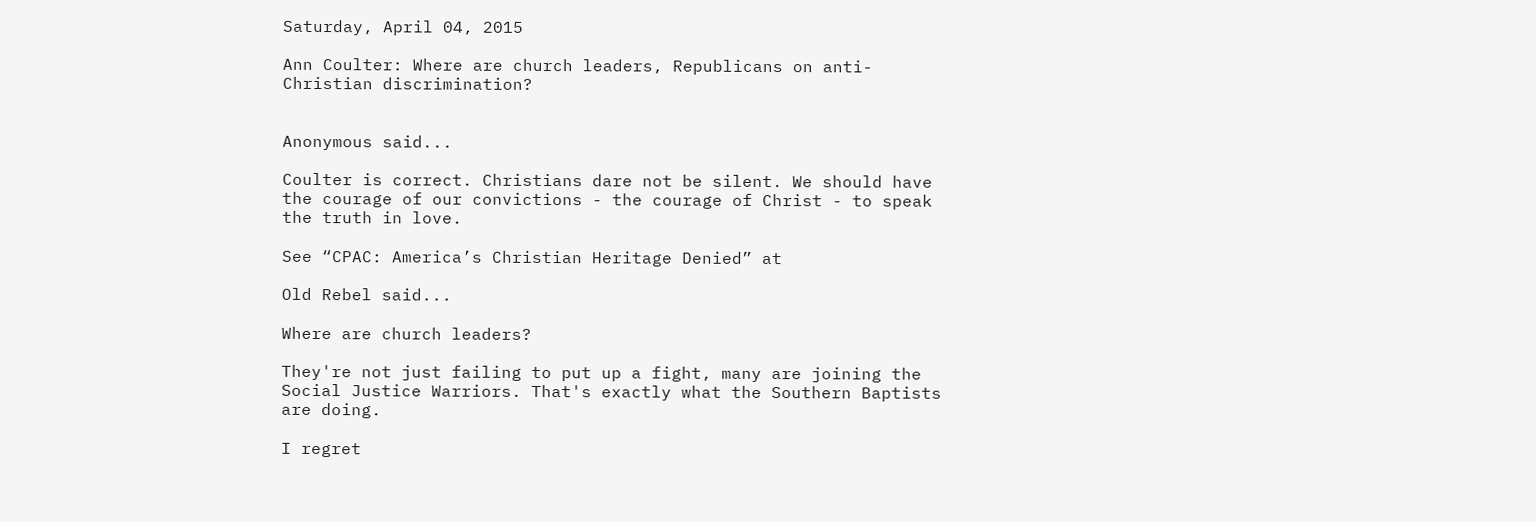Saturday, April 04, 2015

Ann Coulter: Where are church leaders, Republicans on anti-Christian discrimination?


Anonymous said...

Coulter is correct. Christians dare not be silent. We should have the courage of our convictions - the courage of Christ - to speak the truth in love.

See “CPAC: America’s Christian Heritage Denied” at

Old Rebel said...

Where are church leaders?

They're not just failing to put up a fight, many are joining the Social Justice Warriors. That's exactly what the Southern Baptists are doing.

I regret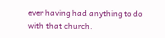ever having had anything to do with that church.